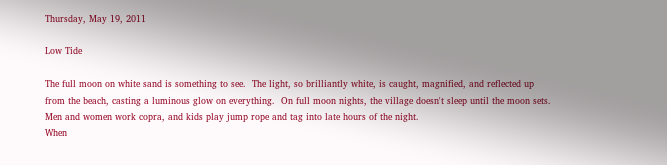Thursday, May 19, 2011

Low Tide

The full moon on white sand is something to see.  The light, so brilliantly white, is caught, magnified, and reflected up from the beach, casting a luminous glow on everything.  On full moon nights, the village doesn't sleep until the moon sets.  Men and women work copra, and kids play jump rope and tag into late hours of the night.
When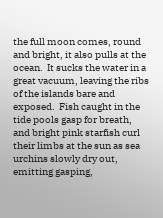the full moon comes, round and bright, it also pulls at the ocean.  It sucks the water in a great vacuum, leaving the ribs of the islands bare and exposed.  Fish caught in the tide pools gasp for breath, and bright pink starfish curl their limbs at the sun as sea urchins slowly dry out, emitting gasping,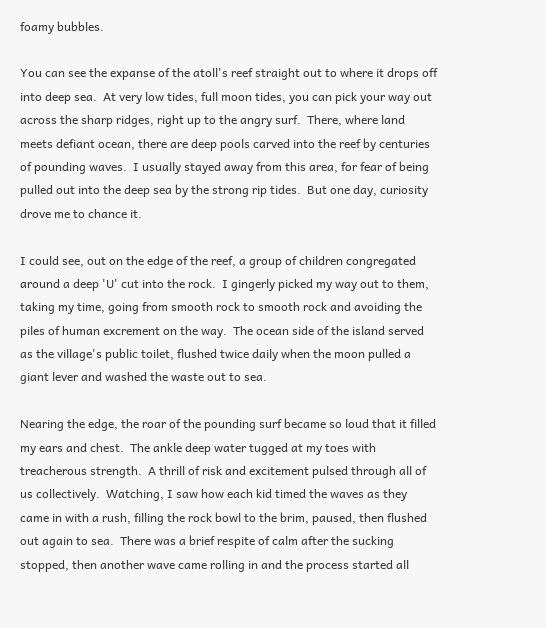foamy bubbles.

You can see the expanse of the atoll's reef straight out to where it drops off into deep sea.  At very low tides, full moon tides, you can pick your way out across the sharp ridges, right up to the angry surf.  There, where land meets defiant ocean, there are deep pools carved into the reef by centuries of pounding waves.  I usually stayed away from this area, for fear of being pulled out into the deep sea by the strong rip tides.  But one day, curiosity drove me to chance it.

I could see, out on the edge of the reef, a group of children congregated around a deep 'U' cut into the rock.  I gingerly picked my way out to them, taking my time, going from smooth rock to smooth rock and avoiding the piles of human excrement on the way.  The ocean side of the island served as the village's public toilet, flushed twice daily when the moon pulled a giant lever and washed the waste out to sea.

Nearing the edge, the roar of the pounding surf became so loud that it filled my ears and chest.  The ankle deep water tugged at my toes with treacherous strength.  A thrill of risk and excitement pulsed through all of us collectively.  Watching, I saw how each kid timed the waves as they came in with a rush, filling the rock bowl to the brim, paused, then flushed out again to sea.  There was a brief respite of calm after the sucking stopped, then another wave came rolling in and the process started all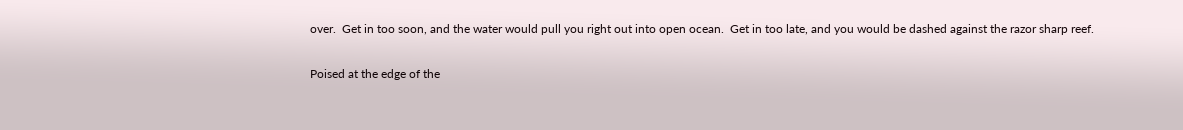over.  Get in too soon, and the water would pull you right out into open ocean.  Get in too late, and you would be dashed against the razor sharp reef.

Poised at the edge of the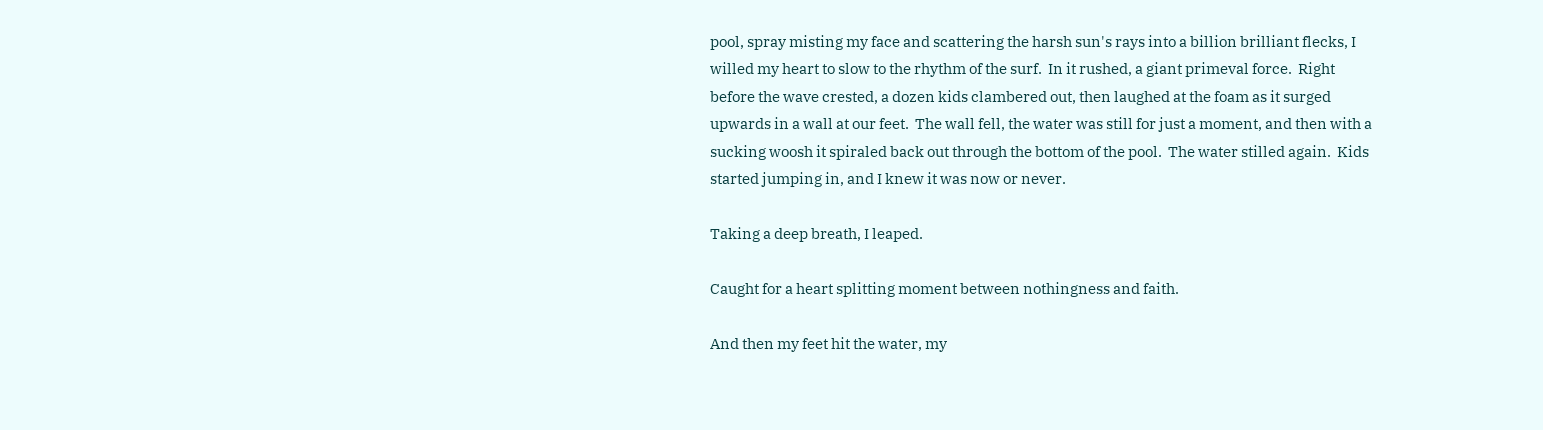pool, spray misting my face and scattering the harsh sun's rays into a billion brilliant flecks, I willed my heart to slow to the rhythm of the surf.  In it rushed, a giant primeval force.  Right before the wave crested, a dozen kids clambered out, then laughed at the foam as it surged upwards in a wall at our feet.  The wall fell, the water was still for just a moment, and then with a sucking woosh it spiraled back out through the bottom of the pool.  The water stilled again.  Kids started jumping in, and I knew it was now or never.

Taking a deep breath, I leaped.

Caught for a heart splitting moment between nothingness and faith.

And then my feet hit the water, my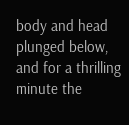body and head plunged below, and for a thrilling minute the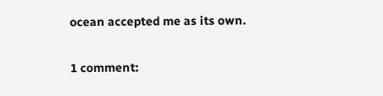ocean accepted me as its own.

1 comment: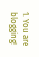1. You are blogging!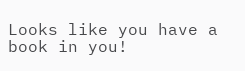Looks like you have a book in you!